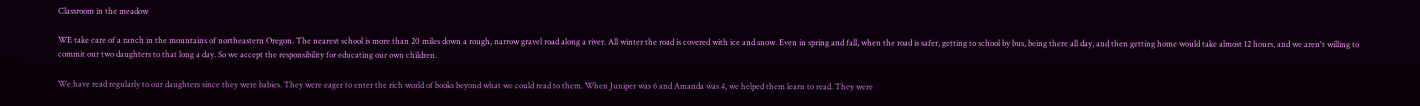Classroom in the meadow

WE take care of a ranch in the mountains of northeastern Oregon. The nearest school is more than 20 miles down a rough, narrow gravel road along a river. All winter the road is covered with ice and snow. Even in spring and fall, when the road is safer, getting to school by bus, being there all day, and then getting home would take almost 12 hours, and we aren't willing to commit our two daughters to that long a day. So we accept the responsibility for educating our own children.

We have read regularly to our daughters since they were babies. They were eager to enter the rich world of books beyond what we could read to them. When Juniper was 6 and Amanda was 4, we helped them learn to read. They were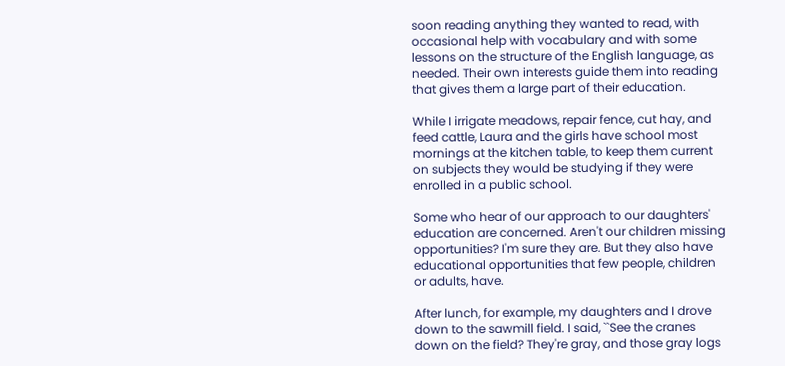soon reading anything they wanted to read, with occasional help with vocabulary and with some lessons on the structure of the English language, as needed. Their own interests guide them into reading that gives them a large part of their education.

While I irrigate meadows, repair fence, cut hay, and feed cattle, Laura and the girls have school most mornings at the kitchen table, to keep them current on subjects they would be studying if they were enrolled in a public school.

Some who hear of our approach to our daughters' education are concerned. Aren't our children missing opportunities? I'm sure they are. But they also have educational opportunities that few people, children or adults, have.

After lunch, for example, my daughters and I drove down to the sawmill field. I said, ``See the cranes down on the field? They're gray, and those gray logs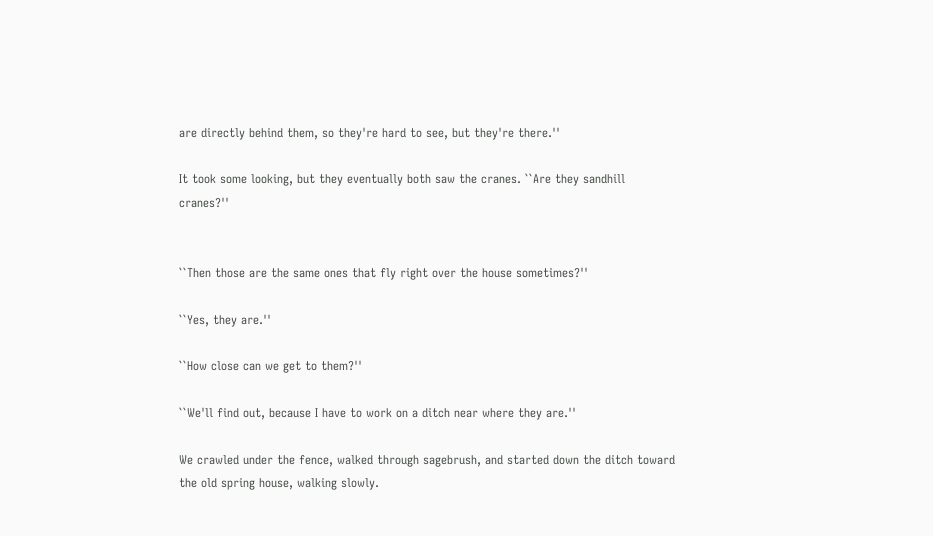are directly behind them, so they're hard to see, but they're there.''

It took some looking, but they eventually both saw the cranes. ``Are they sandhill cranes?''


``Then those are the same ones that fly right over the house sometimes?''

``Yes, they are.''

``How close can we get to them?''

``We'll find out, because I have to work on a ditch near where they are.''

We crawled under the fence, walked through sagebrush, and started down the ditch toward the old spring house, walking slowly.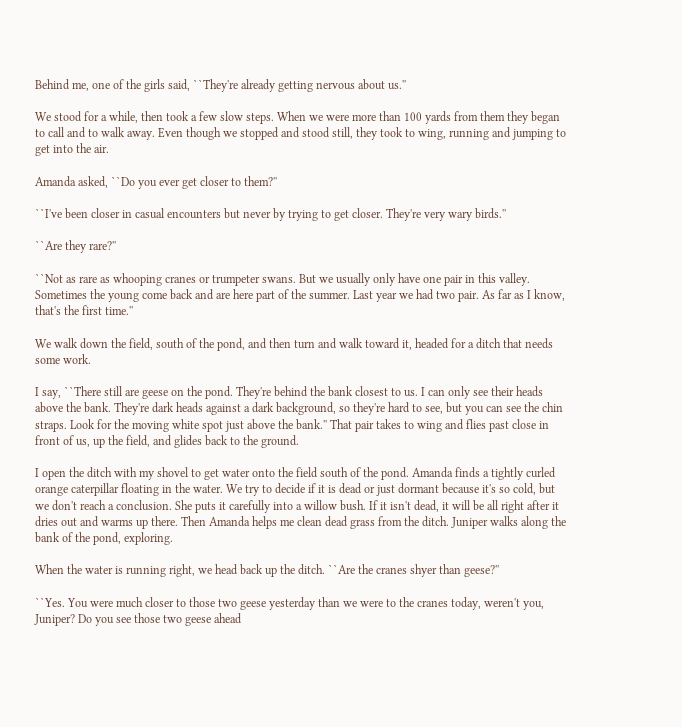Behind me, one of the girls said, ``They're already getting nervous about us.''

We stood for a while, then took a few slow steps. When we were more than 100 yards from them they began to call and to walk away. Even though we stopped and stood still, they took to wing, running and jumping to get into the air.

Amanda asked, ``Do you ever get closer to them?''

``I've been closer in casual encounters but never by trying to get closer. They're very wary birds.''

``Are they rare?''

``Not as rare as whooping cranes or trumpeter swans. But we usually only have one pair in this valley. Sometimes the young come back and are here part of the summer. Last year we had two pair. As far as I know, that's the first time.''

We walk down the field, south of the pond, and then turn and walk toward it, headed for a ditch that needs some work.

I say, ``There still are geese on the pond. They're behind the bank closest to us. I can only see their heads above the bank. They're dark heads against a dark background, so they're hard to see, but you can see the chin straps. Look for the moving white spot just above the bank.'' That pair takes to wing and flies past close in front of us, up the field, and glides back to the ground.

I open the ditch with my shovel to get water onto the field south of the pond. Amanda finds a tightly curled orange caterpillar floating in the water. We try to decide if it is dead or just dormant because it's so cold, but we don't reach a conclusion. She puts it carefully into a willow bush. If it isn't dead, it will be all right after it dries out and warms up there. Then Amanda helps me clean dead grass from the ditch. Juniper walks along the bank of the pond, exploring.

When the water is running right, we head back up the ditch. ``Are the cranes shyer than geese?''

``Yes. You were much closer to those two geese yesterday than we were to the cranes today, weren't you, Juniper? Do you see those two geese ahead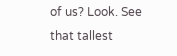of us? Look. See that tallest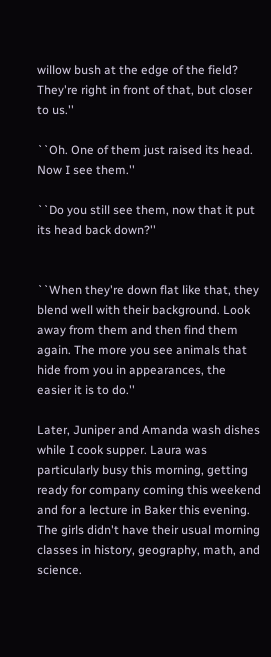willow bush at the edge of the field? They're right in front of that, but closer to us.''

``Oh. One of them just raised its head. Now I see them.''

``Do you still see them, now that it put its head back down?''


``When they're down flat like that, they blend well with their background. Look away from them and then find them again. The more you see animals that hide from you in appearances, the easier it is to do.''

Later, Juniper and Amanda wash dishes while I cook supper. Laura was particularly busy this morning, getting ready for company coming this weekend and for a lecture in Baker this evening. The girls didn't have their usual morning classes in history, geography, math, and science.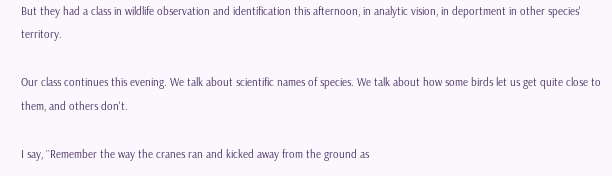But they had a class in wildlife observation and identification this afternoon, in analytic vision, in deportment in other species' territory.

Our class continues this evening. We talk about scientific names of species. We talk about how some birds let us get quite close to them, and others don't.

I say, ``Remember the way the cranes ran and kicked away from the ground as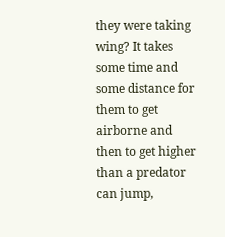they were taking wing? It takes some time and some distance for them to get airborne and then to get higher than a predator can jump,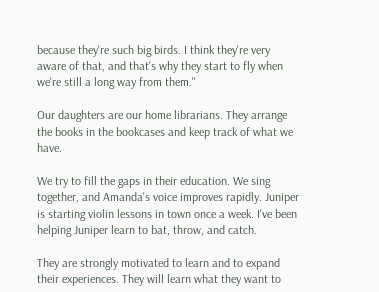because they're such big birds. I think they're very aware of that, and that's why they start to fly when we're still a long way from them.''

Our daughters are our home librarians. They arrange the books in the bookcases and keep track of what we have.

We try to fill the gaps in their education. We sing together, and Amanda's voice improves rapidly. Juniper is starting violin lessons in town once a week. I've been helping Juniper learn to bat, throw, and catch.

They are strongly motivated to learn and to expand their experiences. They will learn what they want to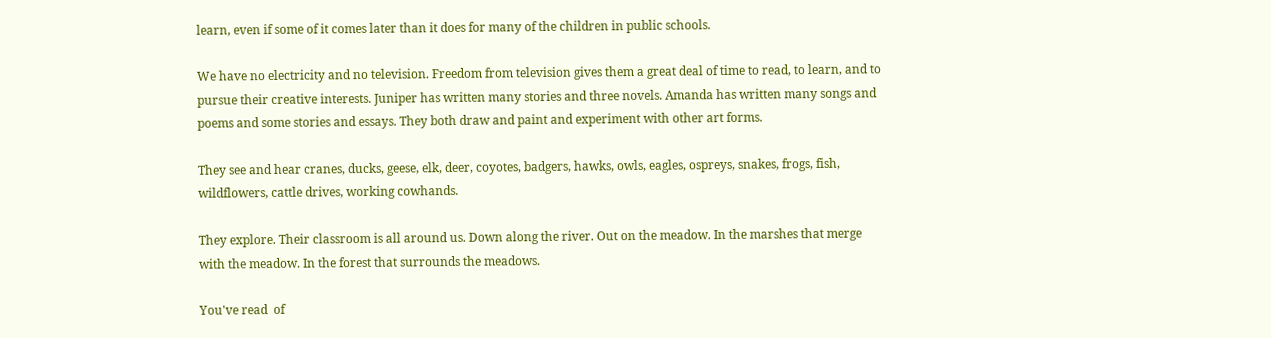learn, even if some of it comes later than it does for many of the children in public schools.

We have no electricity and no television. Freedom from television gives them a great deal of time to read, to learn, and to pursue their creative interests. Juniper has written many stories and three novels. Amanda has written many songs and poems and some stories and essays. They both draw and paint and experiment with other art forms.

They see and hear cranes, ducks, geese, elk, deer, coyotes, badgers, hawks, owls, eagles, ospreys, snakes, frogs, fish, wildflowers, cattle drives, working cowhands.

They explore. Their classroom is all around us. Down along the river. Out on the meadow. In the marshes that merge with the meadow. In the forest that surrounds the meadows.

You've read  of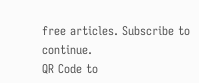free articles. Subscribe to continue.
QR Code to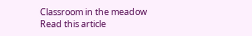Classroom in the meadow
Read this article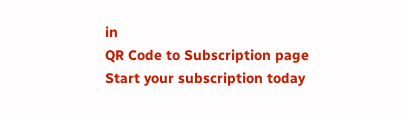in
QR Code to Subscription page
Start your subscription today